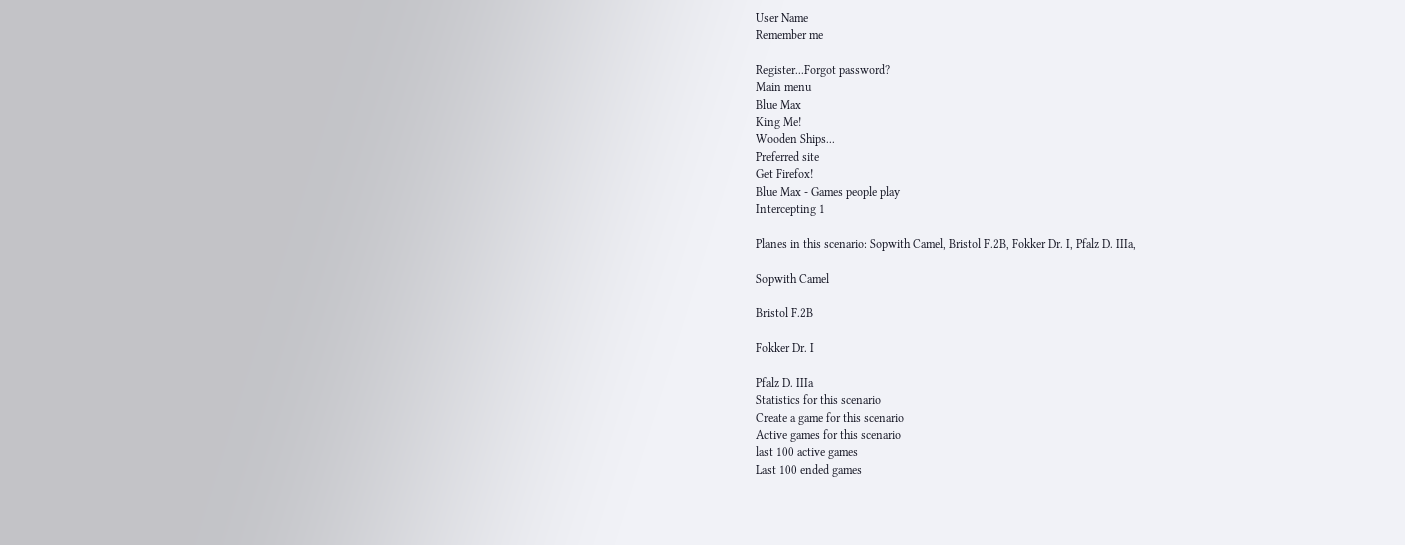User Name
Remember me

Register...Forgot password?
Main menu
Blue Max
King Me!
Wooden Ships...
Preferred site
Get Firefox!
Blue Max - Games people play
Intercepting 1

Planes in this scenario: Sopwith Camel, Bristol F.2B, Fokker Dr. I, Pfalz D. IIIa,

Sopwith Camel

Bristol F.2B

Fokker Dr. I

Pfalz D. IIIa
Statistics for this scenario
Create a game for this scenario
Active games for this scenario
last 100 active games
Last 100 ended games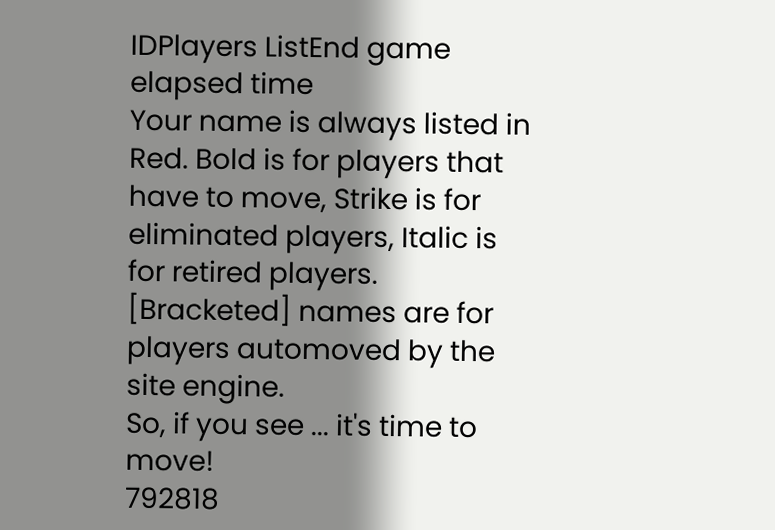IDPlayers ListEnd game
elapsed time
Your name is always listed in Red. Bold is for players that have to move, Strike is for eliminated players, Italic is for retired players. [Bracketed] names are for players automoved by the site engine.
So, if you see ... it's time to move!
792818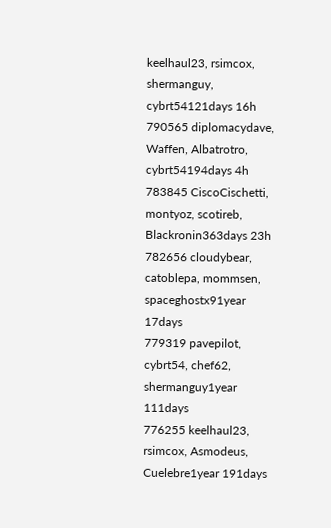keelhaul23, rsimcox, shermanguy, cybrt54121days 16h
790565 diplomacydave, Waffen, Albatrotro, cybrt54194days 4h
783845 CiscoCischetti, montyoz, scotireb, Blackronin363days 23h
782656 cloudybear, catoblepa, mommsen, spaceghostx91year 17days
779319 pavepilot, cybrt54, chef62, shermanguy1year 111days
776255 keelhaul23, rsimcox, Asmodeus, Cuelebre1year 191days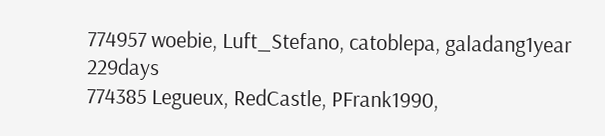774957 woebie, Luft_Stefano, catoblepa, galadang1year 229days
774385 Legueux, RedCastle, PFrank1990,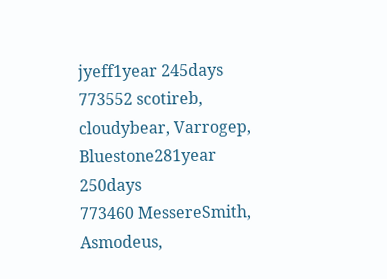jyeff1year 245days
773552 scotireb, cloudybear, Varrogep, Bluestone281year 250days
773460 MessereSmith, Asmodeus,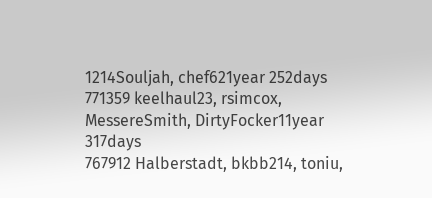1214Souljah, chef621year 252days
771359 keelhaul23, rsimcox, MessereSmith, DirtyFocker11year 317days
767912 Halberstadt, bkbb214, toniu,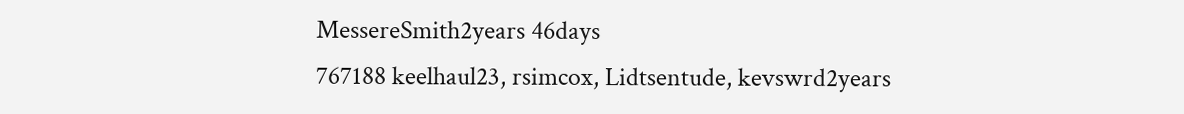MessereSmith2years 46days
767188 keelhaul23, rsimcox, Lidtsentude, kevswrd2years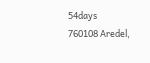54days
760108 Aredel,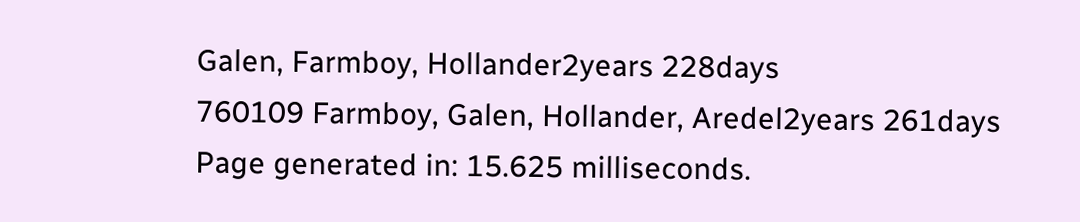Galen, Farmboy, Hollander2years 228days
760109 Farmboy, Galen, Hollander, Aredel2years 261days
Page generated in: 15.625 milliseconds.